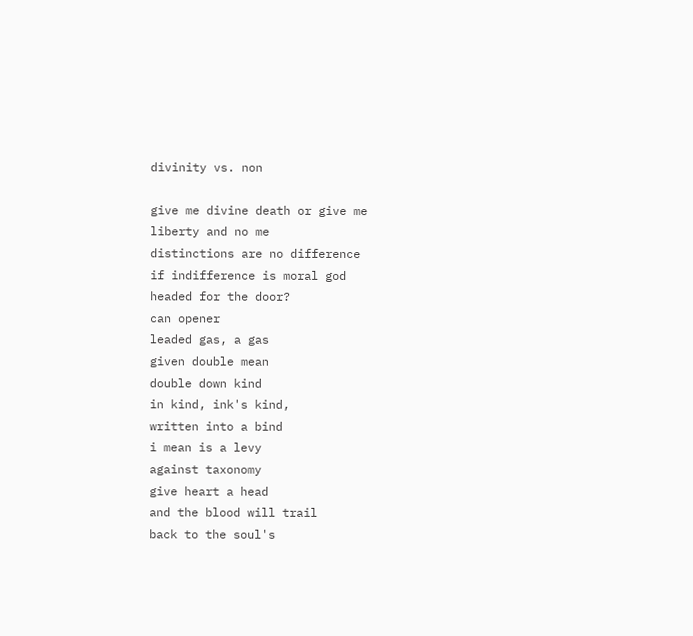divinity vs. non

give me divine death or give me
liberty and no me
distinctions are no difference
if indifference is moral god
headed for the door?
can opener
leaded gas, a gas
given double mean
double down kind
in kind, ink's kind,
written into a bind
i mean is a levy
against taxonomy
give heart a head
and the blood will trail
back to the soul's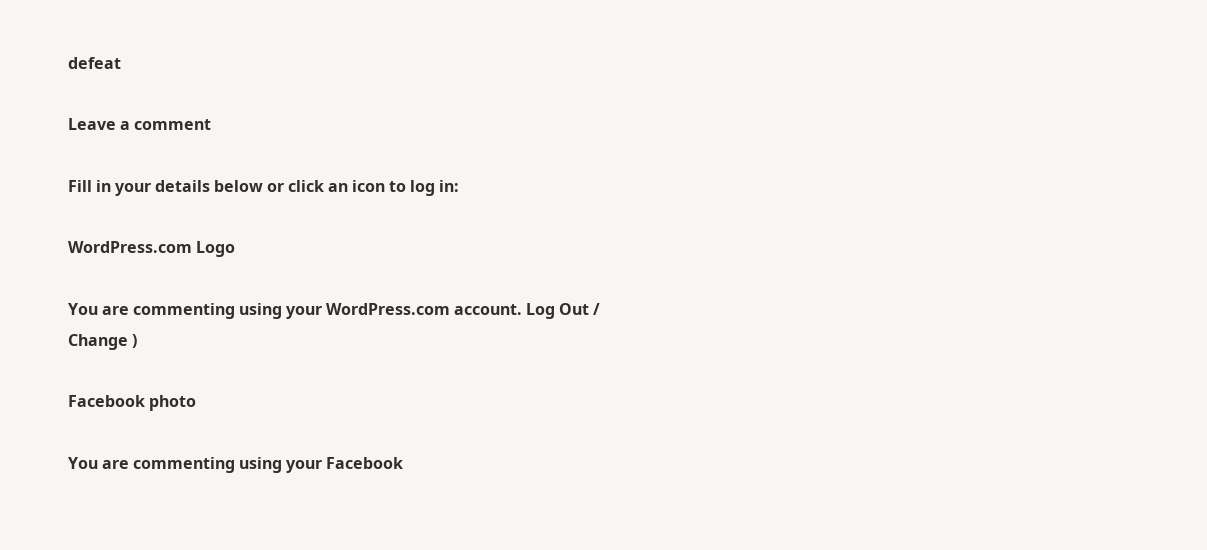defeat

Leave a comment

Fill in your details below or click an icon to log in:

WordPress.com Logo

You are commenting using your WordPress.com account. Log Out /  Change )

Facebook photo

You are commenting using your Facebook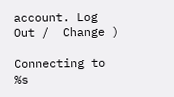account. Log Out /  Change )

Connecting to %s